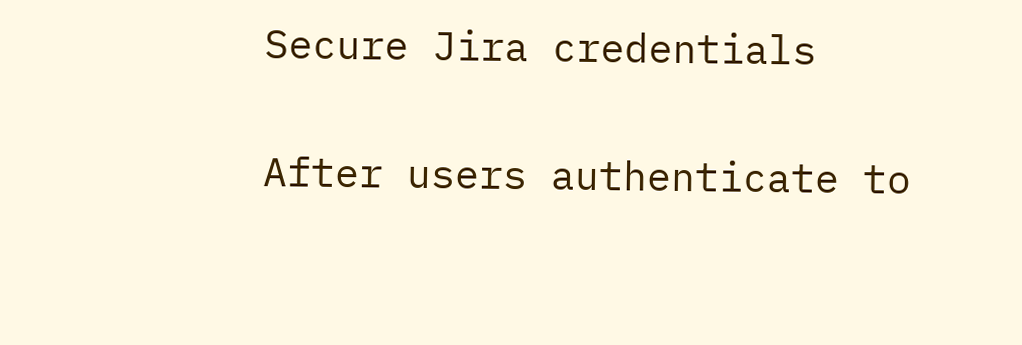Secure Jira credentials

After users authenticate to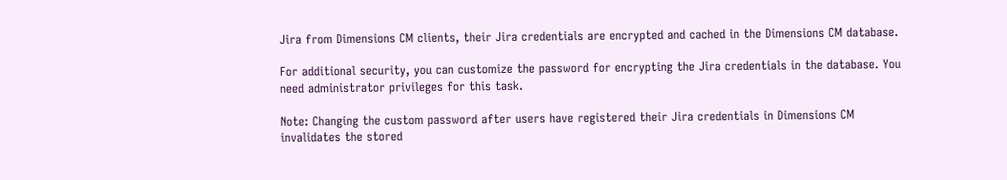Jira from Dimensions CM clients, their Jira credentials are encrypted and cached in the Dimensions CM database.

For additional security, you can customize the password for encrypting the Jira credentials in the database. You need administrator privileges for this task.

Note: Changing the custom password after users have registered their Jira credentials in Dimensions CM invalidates the stored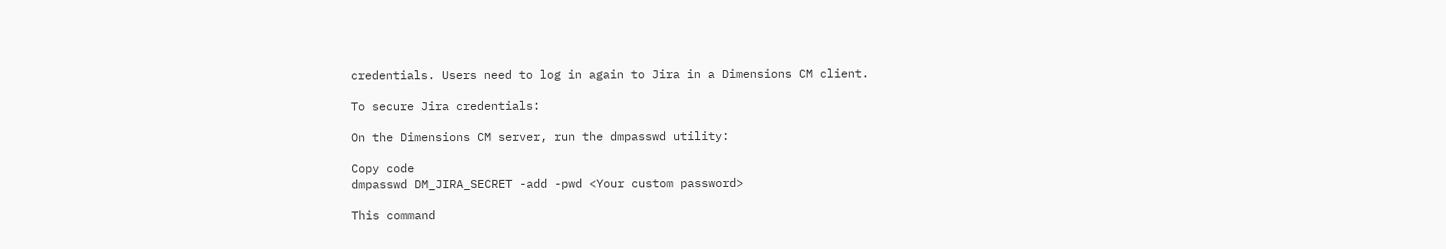credentials. Users need to log in again to Jira in a Dimensions CM client.

To secure Jira credentials:

On the Dimensions CM server, run the dmpasswd utility:

Copy code
dmpasswd DM_JIRA_SECRET -add -pwd <Your custom password>

This command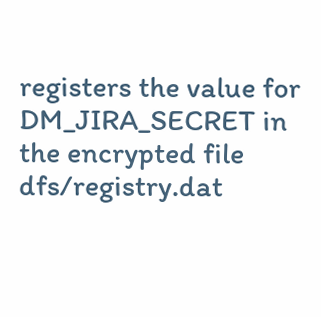registers the value for DM_JIRA_SECRET in the encrypted file dfs/registry.dat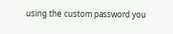using the custom password you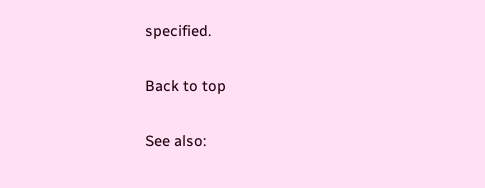specified.

Back to top

See also: